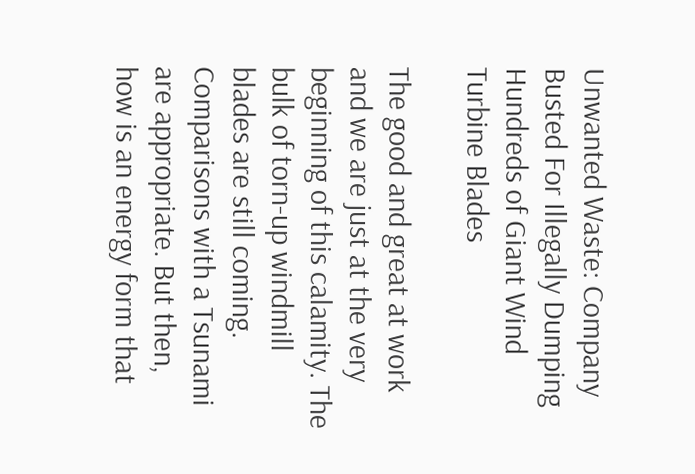Unwanted Waste: Company Busted For Illegally Dumping Hundreds of Giant Wind Turbine Blades

The good and great at work and we are just at the very beginning of this calamity. The bulk of torn-up windmill blades are still coming. Comparisons with a Tsunami are appropriate. But then, how is an energy form that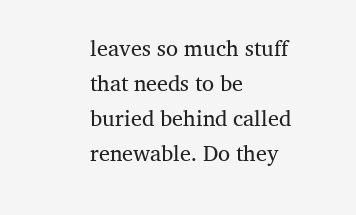leaves so much stuff that needs to be buried behind called renewable. Do they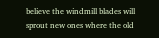believe the windmill blades will sprout new ones where the old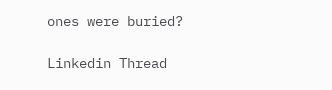ones were buried?

Linkedin Thread